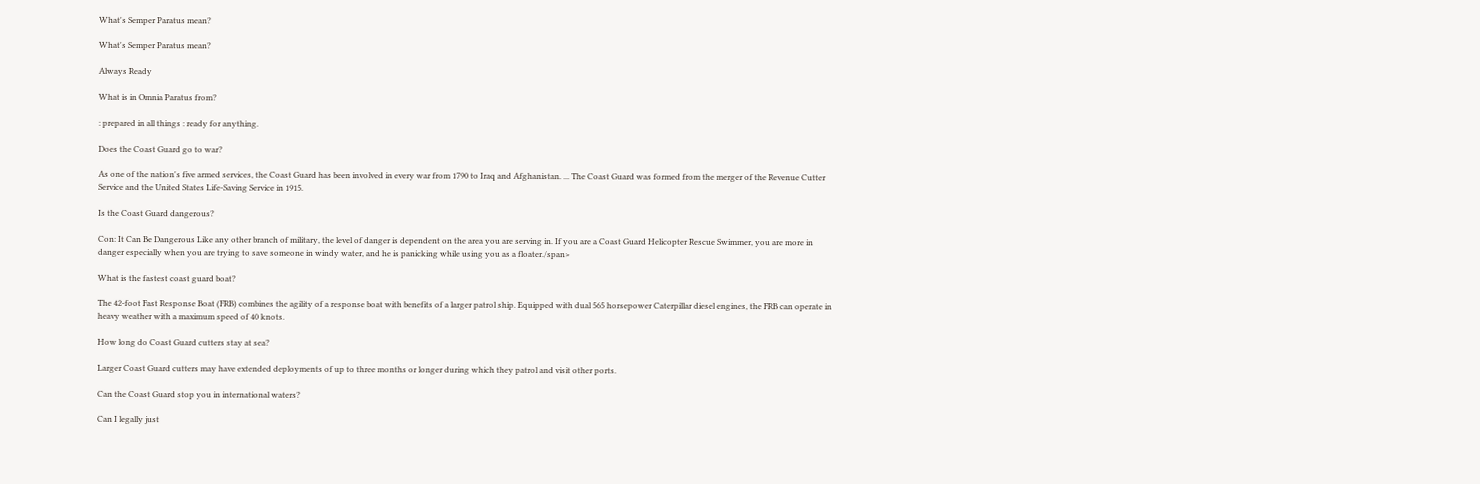What's Semper Paratus mean?

What's Semper Paratus mean?

Always Ready

What is in Omnia Paratus from?

: prepared in all things : ready for anything.

Does the Coast Guard go to war?

As one of the nation's five armed services, the Coast Guard has been involved in every war from 1790 to Iraq and Afghanistan. ... The Coast Guard was formed from the merger of the Revenue Cutter Service and the United States Life-Saving Service in 1915.

Is the Coast Guard dangerous?

Con: It Can Be Dangerous Like any other branch of military, the level of danger is dependent on the area you are serving in. If you are a Coast Guard Helicopter Rescue Swimmer, you are more in danger especially when you are trying to save someone in windy water, and he is panicking while using you as a floater./span>

What is the fastest coast guard boat?

The 42-foot Fast Response Boat (FRB) combines the agility of a response boat with benefits of a larger patrol ship. Equipped with dual 565 horsepower Caterpillar diesel engines, the FRB can operate in heavy weather with a maximum speed of 40 knots.

How long do Coast Guard cutters stay at sea?

Larger Coast Guard cutters may have extended deployments of up to three months or longer during which they patrol and visit other ports.

Can the Coast Guard stop you in international waters?

Can I legally just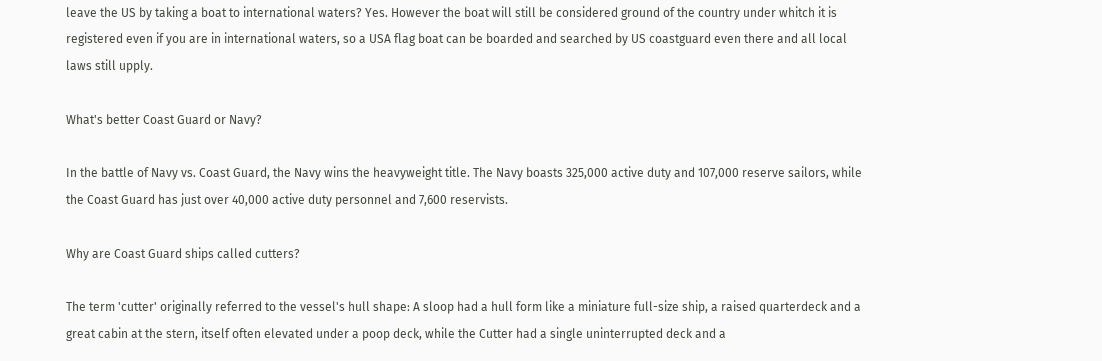leave the US by taking a boat to international waters? Yes. However the boat will still be considered ground of the country under whitch it is registered even if you are in international waters, so a USA flag boat can be boarded and searched by US coastguard even there and all local laws still upply.

What's better Coast Guard or Navy?

In the battle of Navy vs. Coast Guard, the Navy wins the heavyweight title. The Navy boasts 325,000 active duty and 107,000 reserve sailors, while the Coast Guard has just over 40,000 active duty personnel and 7,600 reservists.

Why are Coast Guard ships called cutters?

The term 'cutter' originally referred to the vessel's hull shape: A sloop had a hull form like a miniature full-size ship, a raised quarterdeck and a great cabin at the stern, itself often elevated under a poop deck, while the Cutter had a single uninterrupted deck and a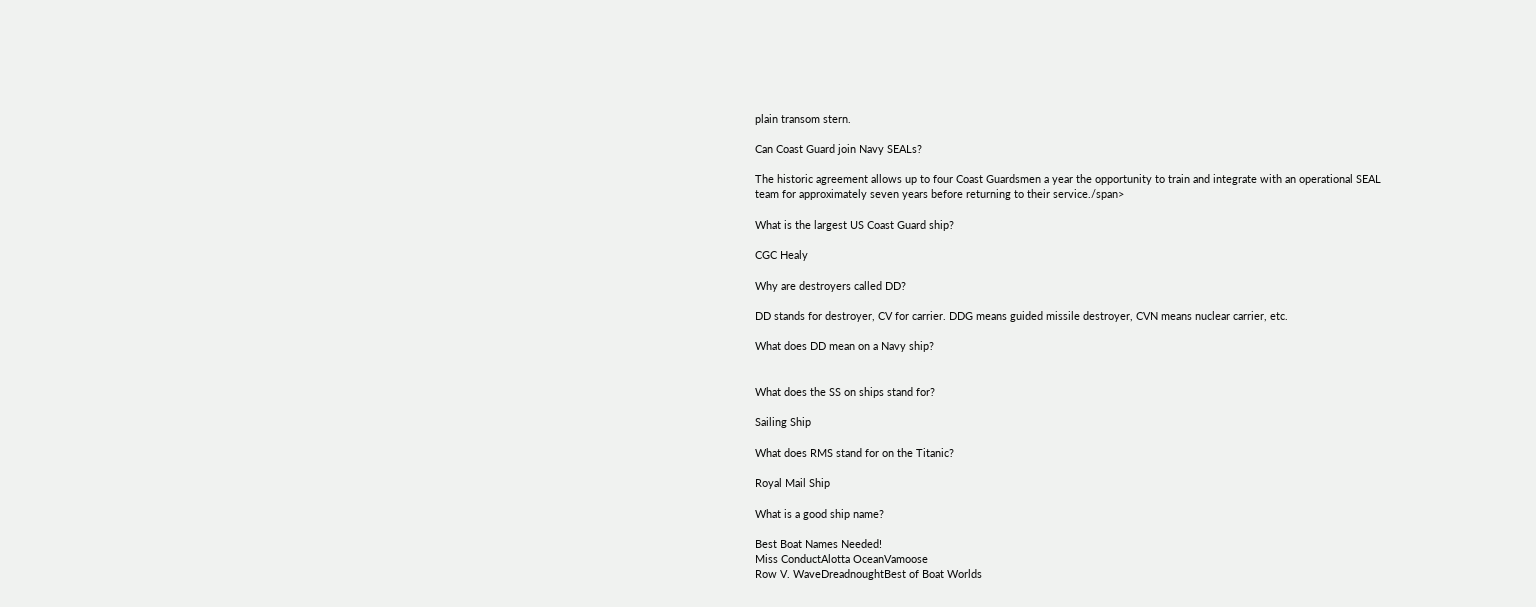plain transom stern.

Can Coast Guard join Navy SEALs?

The historic agreement allows up to four Coast Guardsmen a year the opportunity to train and integrate with an operational SEAL team for approximately seven years before returning to their service./span>

What is the largest US Coast Guard ship?

CGC Healy

Why are destroyers called DD?

DD stands for destroyer, CV for carrier. DDG means guided missile destroyer, CVN means nuclear carrier, etc.

What does DD mean on a Navy ship?


What does the SS on ships stand for?

Sailing Ship

What does RMS stand for on the Titanic?

Royal Mail Ship

What is a good ship name?

Best Boat Names Needed!
Miss ConductAlotta OceanVamoose
Row V. WaveDreadnoughtBest of Boat Worlds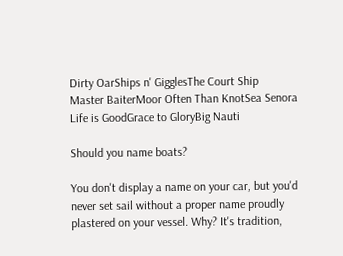Dirty OarShips n' GigglesThe Court Ship
Master BaiterMoor Often Than KnotSea Senora
Life is GoodGrace to GloryBig Nauti

Should you name boats?

You don't display a name on your car, but you'd never set sail without a proper name proudly plastered on your vessel. Why? It's tradition,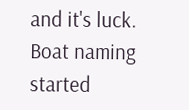and it's luck. Boat naming started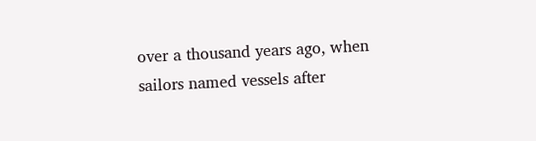over a thousand years ago, when sailors named vessels after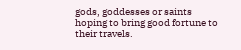gods, goddesses or saints hoping to bring good fortune to their travels.